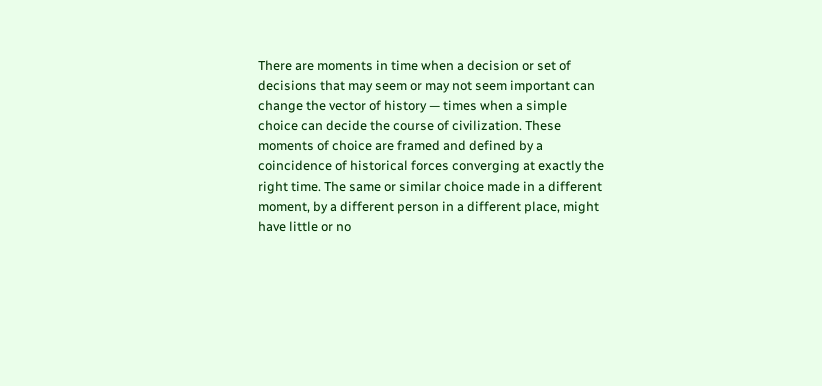There are moments in time when a decision or set of decisions that may seem or may not seem important can change the vector of history — times when a simple choice can decide the course of civilization. These moments of choice are framed and defined by a coincidence of historical forces converging at exactly the right time. The same or similar choice made in a different moment, by a different person in a different place, might have little or no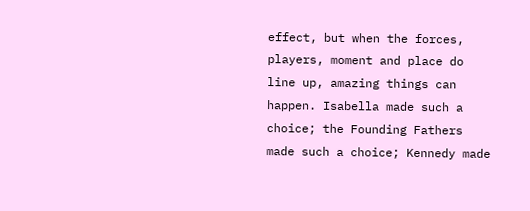effect, but when the forces, players, moment and place do line up, amazing things can happen. Isabella made such a choice; the Founding Fathers made such a choice; Kennedy made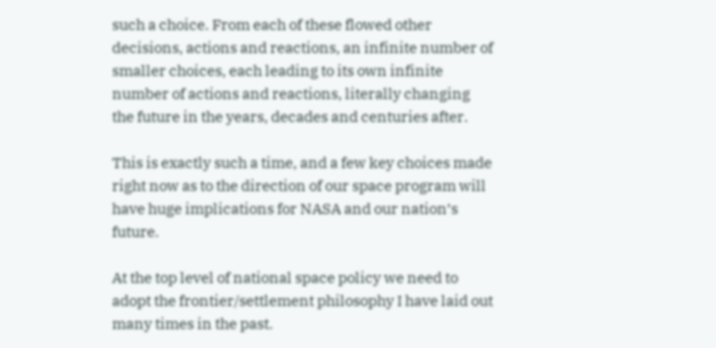such a choice. From each of these flowed other decisions, actions and reactions, an infinite number of smaller choices, each leading to its own infinite number of actions and reactions, literally changing the future in the years, decades and centuries after.

This is exactly such a time, and a few key choices made right now as to the direction of our space program will have huge implications for NASA and our nation’s future.

At the top level of national space policy we need to adopt the frontier/settlement philosophy I have laid out many times in the past.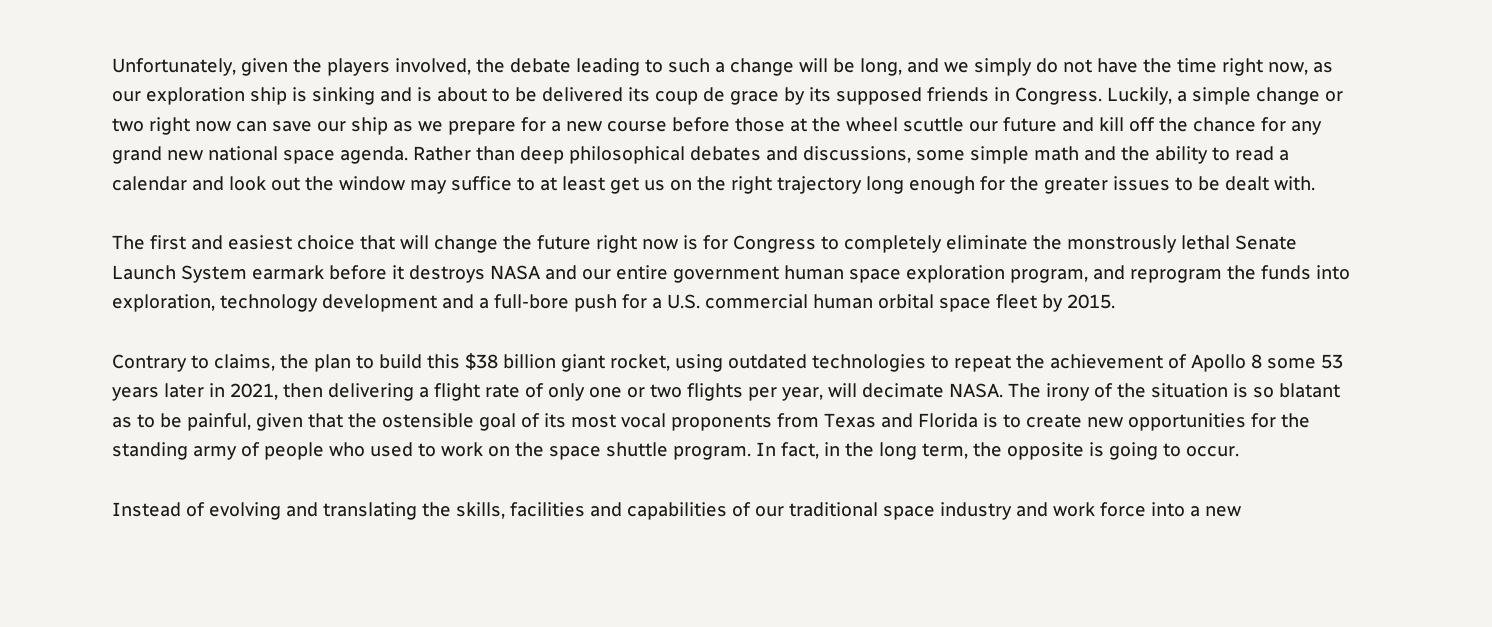Unfortunately, given the players involved, the debate leading to such a change will be long, and we simply do not have the time right now, as our exploration ship is sinking and is about to be delivered its coup de grace by its supposed friends in Congress. Luckily, a simple change or two right now can save our ship as we prepare for a new course before those at the wheel scuttle our future and kill off the chance for any grand new national space agenda. Rather than deep philosophical debates and discussions, some simple math and the ability to read a calendar and look out the window may suffice to at least get us on the right trajectory long enough for the greater issues to be dealt with.

The first and easiest choice that will change the future right now is for Congress to completely eliminate the monstrously lethal Senate Launch System earmark before it destroys NASA and our entire government human space exploration program, and reprogram the funds into exploration, technology development and a full-bore push for a U.S. commercial human orbital space fleet by 2015.

Contrary to claims, the plan to build this $38 billion giant rocket, using outdated technologies to repeat the achievement of Apollo 8 some 53 years later in 2021, then delivering a flight rate of only one or two flights per year, will decimate NASA. The irony of the situation is so blatant as to be painful, given that the ostensible goal of its most vocal proponents from Texas and Florida is to create new opportunities for the standing army of people who used to work on the space shuttle program. In fact, in the long term, the opposite is going to occur.

Instead of evolving and translating the skills, facilities and capabilities of our traditional space industry and work force into a new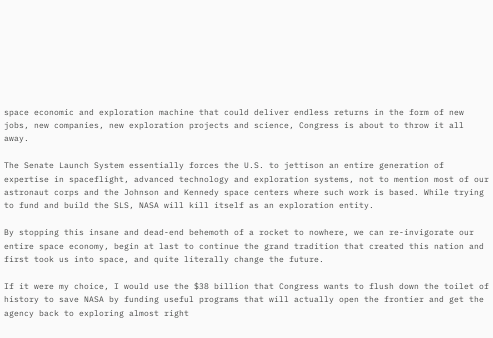space economic and exploration machine that could deliver endless returns in the form of new jobs, new companies, new exploration projects and science, Congress is about to throw it all away.

The Senate Launch System essentially forces the U.S. to jettison an entire generation of expertise in spaceflight, advanced technology and exploration systems, not to mention most of our astronaut corps and the Johnson and Kennedy space centers where such work is based. While trying to fund and build the SLS, NASA will kill itself as an exploration entity.

By stopping this insane and dead-end behemoth of a rocket to nowhere, we can re-invigorate our entire space economy, begin at last to continue the grand tradition that created this nation and first took us into space, and quite literally change the future.

If it were my choice, I would use the $38 billion that Congress wants to flush down the toilet of history to save NASA by funding useful programs that will actually open the frontier and get the agency back to exploring almost right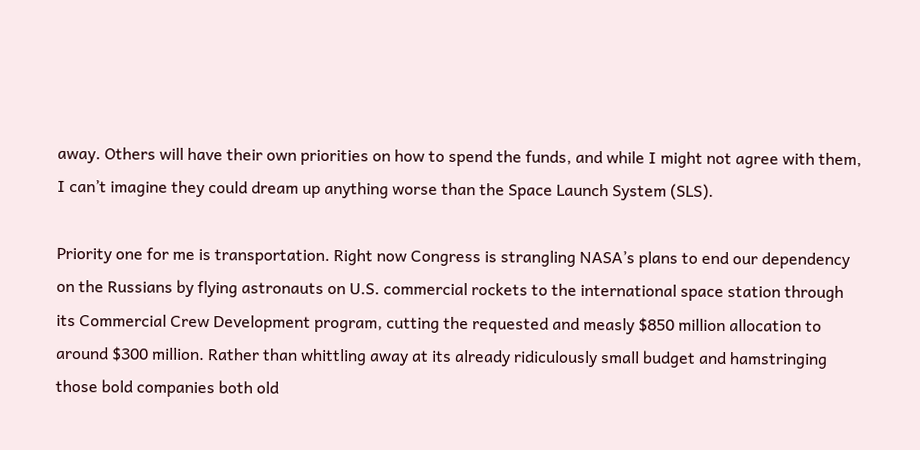away. Others will have their own priorities on how to spend the funds, and while I might not agree with them, I can’t imagine they could dream up anything worse than the Space Launch System (SLS).

Priority one for me is transportation. Right now Congress is strangling NASA’s plans to end our dependency on the Russians by flying astronauts on U.S. commercial rockets to the international space station through its Commercial Crew Development program, cutting the requested and measly $850 million allocation to around $300 million. Rather than whittling away at its already ridiculously small budget and hamstringing those bold companies both old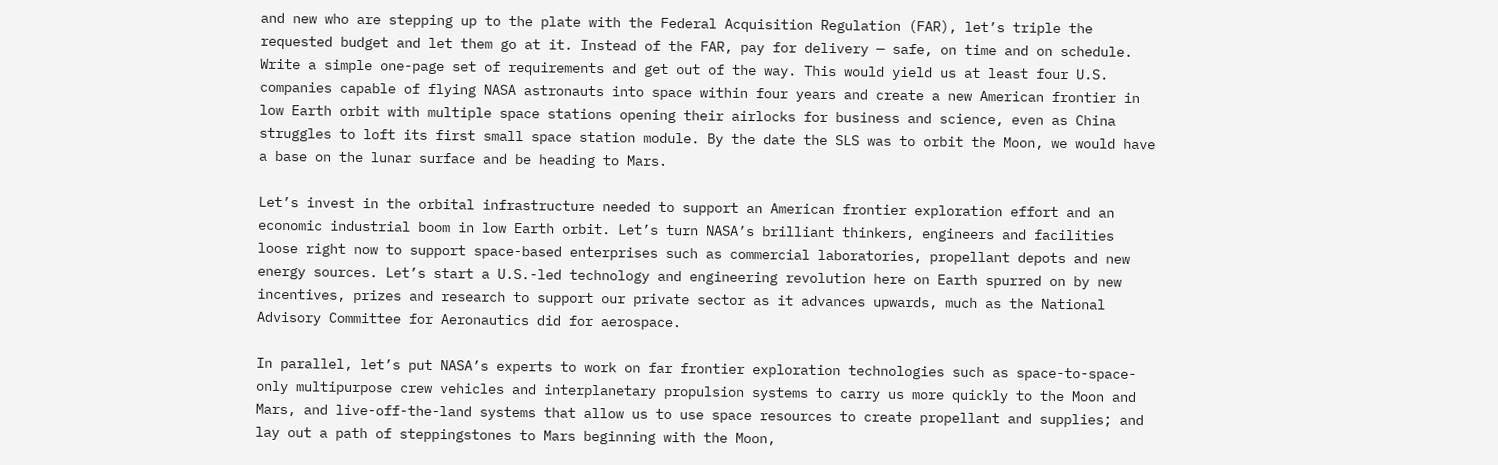and new who are stepping up to the plate with the Federal Acquisition Regulation (FAR), let’s triple the requested budget and let them go at it. Instead of the FAR, pay for delivery — safe, on time and on schedule. Write a simple one-page set of requirements and get out of the way. This would yield us at least four U.S. companies capable of flying NASA astronauts into space within four years and create a new American frontier in low Earth orbit with multiple space stations opening their airlocks for business and science, even as China struggles to loft its first small space station module. By the date the SLS was to orbit the Moon, we would have a base on the lunar surface and be heading to Mars.

Let’s invest in the orbital infrastructure needed to support an American frontier exploration effort and an economic industrial boom in low Earth orbit. Let’s turn NASA’s brilliant thinkers, engineers and facilities loose right now to support space-based enterprises such as commercial laboratories, propellant depots and new energy sources. Let’s start a U.S.-led technology and engineering revolution here on Earth spurred on by new incentives, prizes and research to support our private sector as it advances upwards, much as the National Advisory Committee for Aeronautics did for aerospace.

In parallel, let’s put NASA’s experts to work on far frontier exploration technologies such as space-to-space-only multipurpose crew vehicles and interplanetary propulsion systems to carry us more quickly to the Moon and Mars, and live-off-the-land systems that allow us to use space resources to create propellant and supplies; and lay out a path of steppingstones to Mars beginning with the Moon,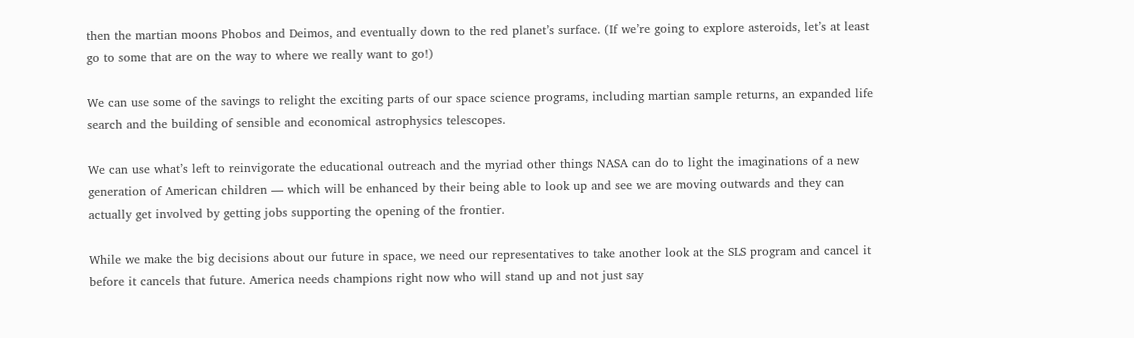then the martian moons Phobos and Deimos, and eventually down to the red planet’s surface. (If we’re going to explore asteroids, let’s at least go to some that are on the way to where we really want to go!)

We can use some of the savings to relight the exciting parts of our space science programs, including martian sample returns, an expanded life search and the building of sensible and economical astrophysics telescopes.

We can use what’s left to reinvigorate the educational outreach and the myriad other things NASA can do to light the imaginations of a new generation of American children — which will be enhanced by their being able to look up and see we are moving outwards and they can actually get involved by getting jobs supporting the opening of the frontier.

While we make the big decisions about our future in space, we need our representatives to take another look at the SLS program and cancel it before it cancels that future. America needs champions right now who will stand up and not just say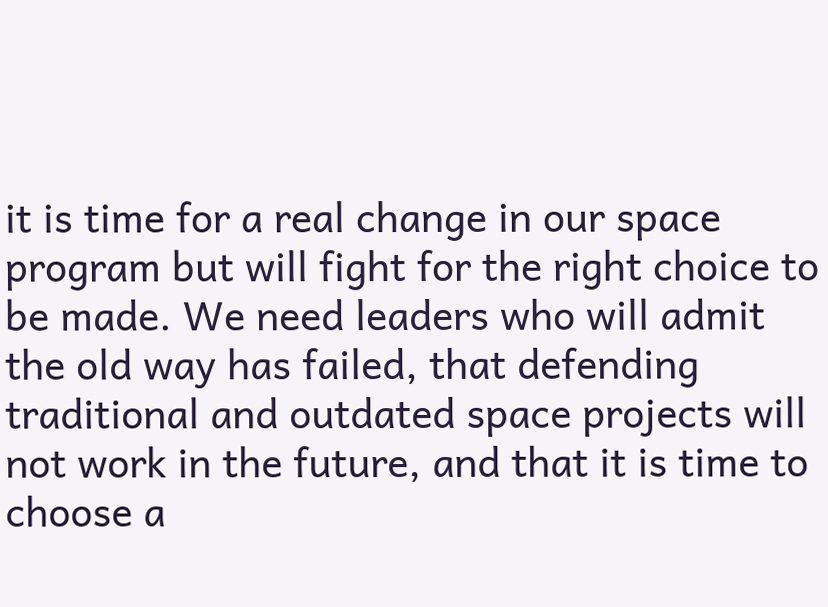it is time for a real change in our space program but will fight for the right choice to be made. We need leaders who will admit the old way has failed, that defending traditional and outdated space projects will not work in the future, and that it is time to choose a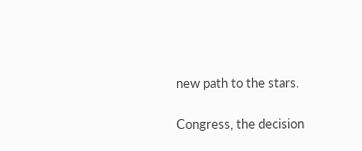new path to the stars.

Congress, the decision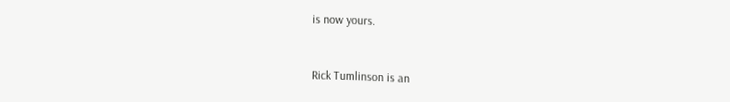is now yours.


Rick Tumlinson is an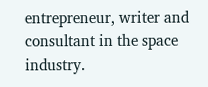entrepreneur, writer and consultant in the space industry.